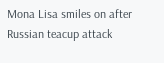Mona Lisa smiles on after Russian teacup attack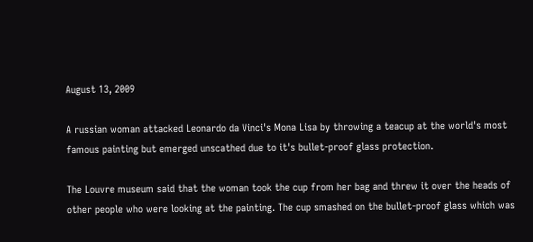August 13, 2009

A russian woman attacked Leonardo da Vinci's Mona Lisa by throwing a teacup at the world's most famous painting but emerged unscathed due to it's bullet-proof glass protection.

The Louvre museum said that the woman took the cup from her bag and threw it over the heads of other people who were looking at the painting. The cup smashed on the bullet-proof glass which was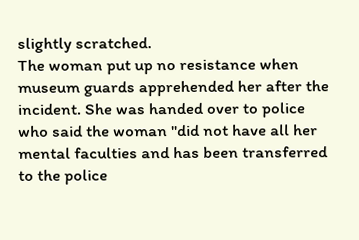slightly scratched.
The woman put up no resistance when museum guards apprehended her after the incident. She was handed over to police who said the woman "did not have all her mental faculties and has been transferred to the police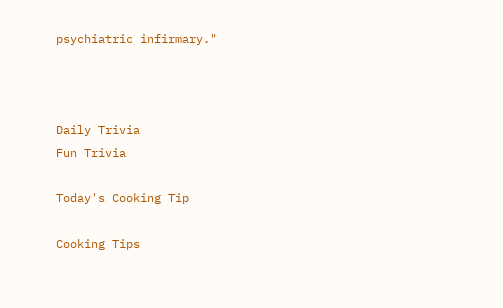psychiatric infirmary."



Daily Trivia
Fun Trivia

Today's Cooking Tip

Cooking Tips